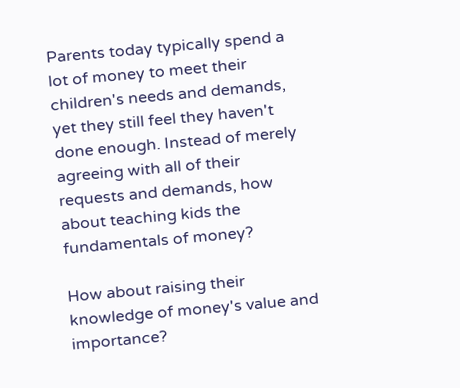Parents today typically spend a lot of money to meet their children's needs and demands, yet they still feel they haven't done enough. Instead of merely agreeing with all of their requests and demands, how about teaching kids the fundamentals of money?

How about raising their knowledge of money's value and importance?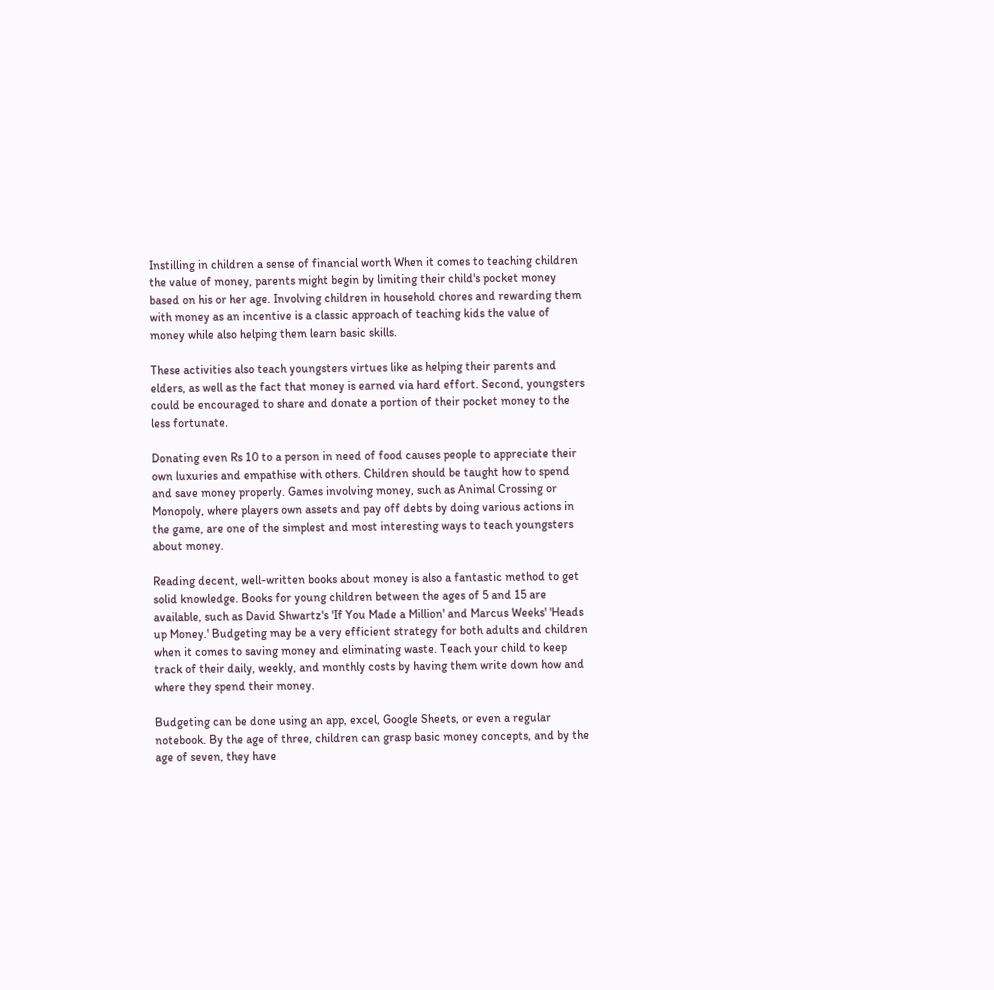Instilling in children a sense of financial worth When it comes to teaching children the value of money, parents might begin by limiting their child's pocket money based on his or her age. Involving children in household chores and rewarding them with money as an incentive is a classic approach of teaching kids the value of money while also helping them learn basic skills.

These activities also teach youngsters virtues like as helping their parents and elders, as well as the fact that money is earned via hard effort. Second, youngsters could be encouraged to share and donate a portion of their pocket money to the less fortunate.

Donating even Rs 10 to a person in need of food causes people to appreciate their own luxuries and empathise with others. Children should be taught how to spend and save money properly. Games involving money, such as Animal Crossing or Monopoly, where players own assets and pay off debts by doing various actions in the game, are one of the simplest and most interesting ways to teach youngsters about money.

Reading decent, well-written books about money is also a fantastic method to get solid knowledge. Books for young children between the ages of 5 and 15 are available, such as David Shwartz's 'If You Made a Million' and Marcus Weeks' 'Heads up Money.' Budgeting may be a very efficient strategy for both adults and children when it comes to saving money and eliminating waste. Teach your child to keep track of their daily, weekly, and monthly costs by having them write down how and where they spend their money.

Budgeting can be done using an app, excel, Google Sheets, or even a regular notebook. By the age of three, children can grasp basic money concepts, and by the age of seven, they have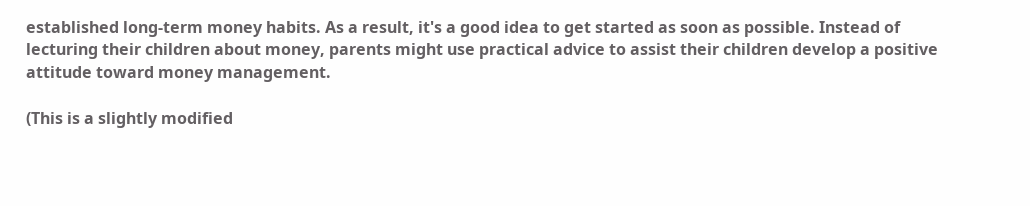established long-term money habits. As a result, it's a good idea to get started as soon as possible. Instead of lecturing their children about money, parents might use practical advice to assist their children develop a positive attitude toward money management.

(This is a slightly modified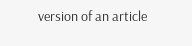version of an article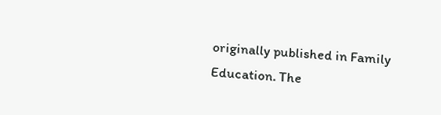originally published in Family Education. The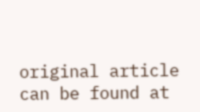original article can be found at